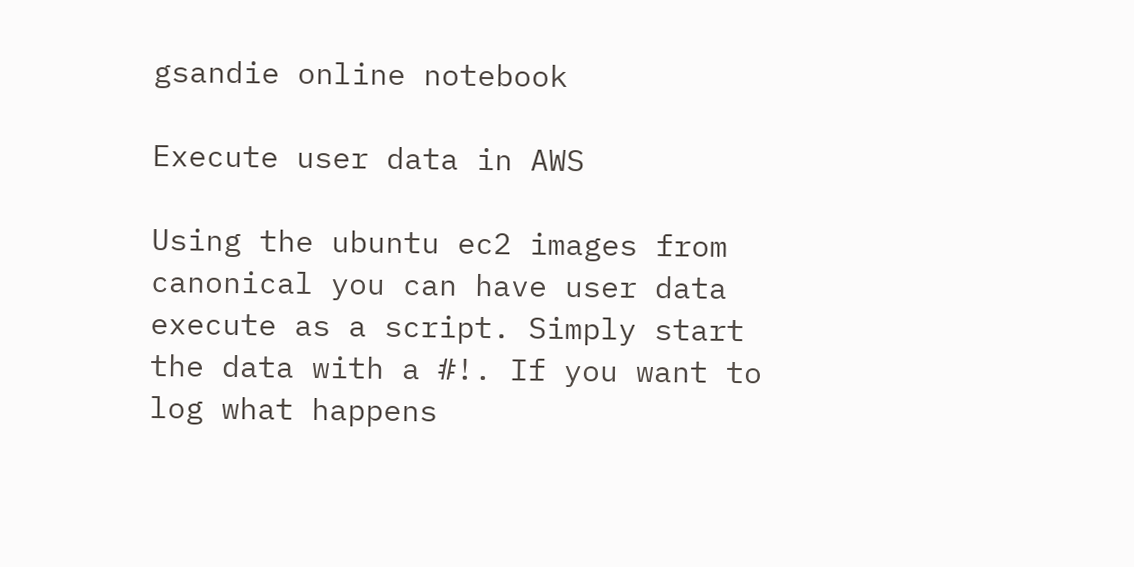gsandie online notebook

Execute user data in AWS

Using the ubuntu ec2 images from canonical you can have user data execute as a script. Simply start the data with a #!. If you want to log what happens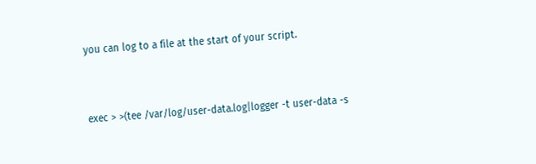you can log to a file at the start of your script.


exec > >(tee /var/log/user-data.log|logger -t user-data -s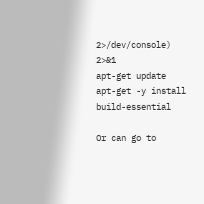2>/dev/console) 2>&1
apt-get update
apt-get -y install build-essential

Or can go to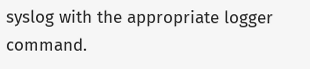syslog with the appropriate logger command.